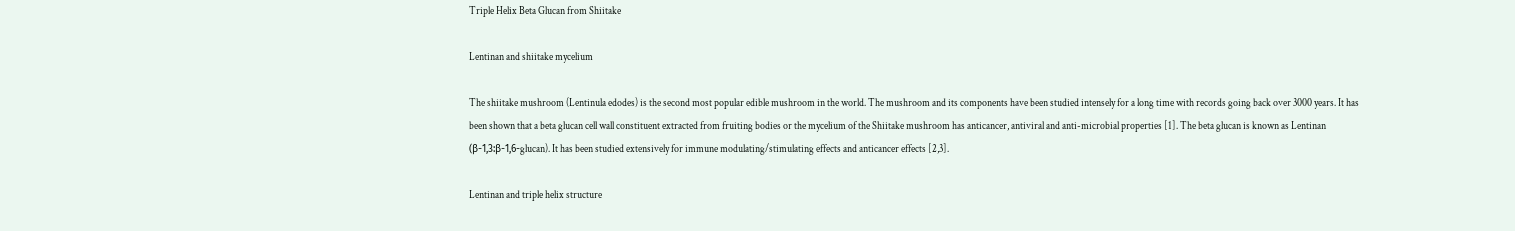Triple Helix Beta Glucan from Shiitake

Lentinan and shiitake mycelium

The shiitake mushroom (Lentinula edodes) is the second most popular edible mushroom in the world. The mushroom and its components have been studied intensely for a long time with records going back over 3000 years. It has been shown that a beta glucan cell wall constituent extracted from fruiting bodies or the mycelium of the Shiitake mushroom has anticancer, antiviral and anti-microbial properties [1]. The beta glucan is known as Lentinan (β-1,3:β-1,6-glucan). It has been studied extensively for immune modulating/stimulating effects and anticancer effects [2,3].

Lentinan and triple helix structure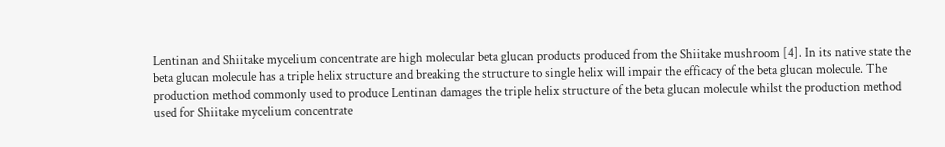Lentinan and Shiitake mycelium concentrate are high molecular beta glucan products produced from the Shiitake mushroom [4]. In its native state the beta glucan molecule has a triple helix structure and breaking the structure to single helix will impair the efficacy of the beta glucan molecule. The production method commonly used to produce Lentinan damages the triple helix structure of the beta glucan molecule whilst the production method used for Shiitake mycelium concentrate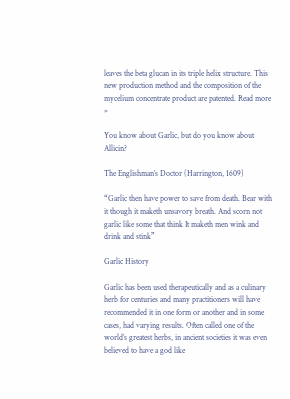leaves the beta glucan in its triple helix structure. This new production method and the composition of the mycelium concentrate product are patented. Read more »

You know about Garlic, but do you know about Allicin?

The Englishman’s Doctor (Harrington, 1609)

“Garlic then have power to save from death. Bear with it though it maketh unsavory breath. And scorn not garlic like some that think It maketh men wink and drink and stink”

Garlic History

Garlic has been used therapeutically and as a culinary herb for centuries and many practitioners will have recommended it in one form or another and in some cases, had varying results. Often called one of the world’s greatest herbs, in ancient societies it was even believed to have a god like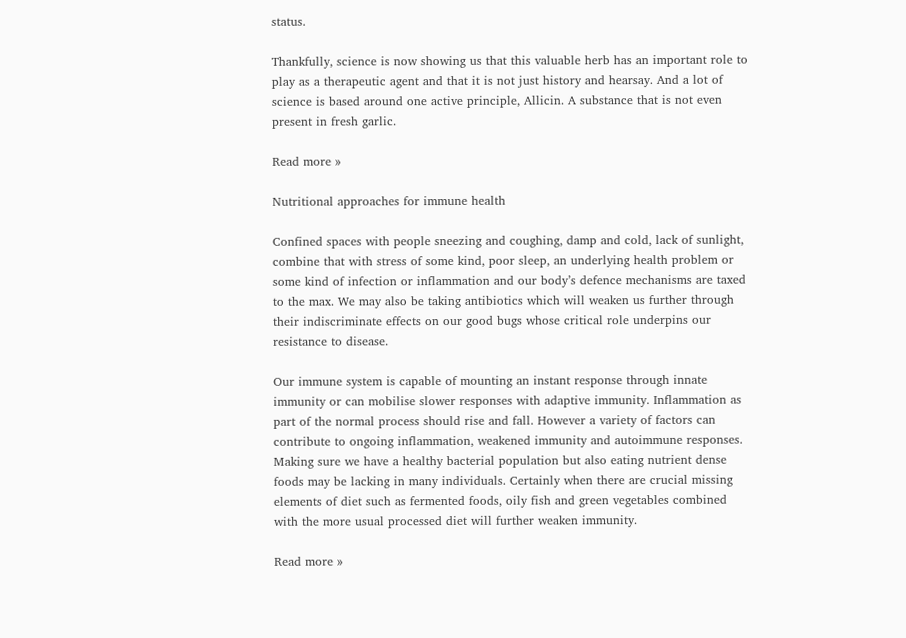status.

Thankfully, science is now showing us that this valuable herb has an important role to play as a therapeutic agent and that it is not just history and hearsay. And a lot of science is based around one active principle, Allicin. A substance that is not even present in fresh garlic.

Read more »

Nutritional approaches for immune health

Confined spaces with people sneezing and coughing, damp and cold, lack of sunlight, combine that with stress of some kind, poor sleep, an underlying health problem or some kind of infection or inflammation and our body’s defence mechanisms are taxed to the max. We may also be taking antibiotics which will weaken us further through their indiscriminate effects on our good bugs whose critical role underpins our resistance to disease.

Our immune system is capable of mounting an instant response through innate immunity or can mobilise slower responses with adaptive immunity. Inflammation as part of the normal process should rise and fall. However a variety of factors can contribute to ongoing inflammation, weakened immunity and autoimmune responses.  Making sure we have a healthy bacterial population but also eating nutrient dense foods may be lacking in many individuals. Certainly when there are crucial missing elements of diet such as fermented foods, oily fish and green vegetables combined with the more usual processed diet will further weaken immunity.

Read more »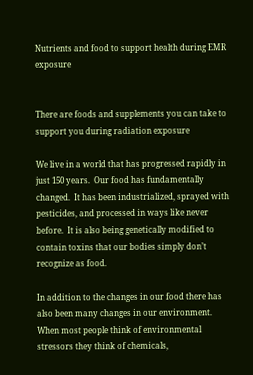Nutrients and food to support health during EMR exposure


There are foods and supplements you can take to support you during radiation exposure

We live in a world that has progressed rapidly in just 150 years.  Our food has fundamentally changed.  It has been industrialized, sprayed with pesticides, and processed in ways like never before.  It is also being genetically modified to contain toxins that our bodies simply don’t recognize as food.

In addition to the changes in our food there has also been many changes in our environment.  When most people think of environmental stressors they think of chemicals,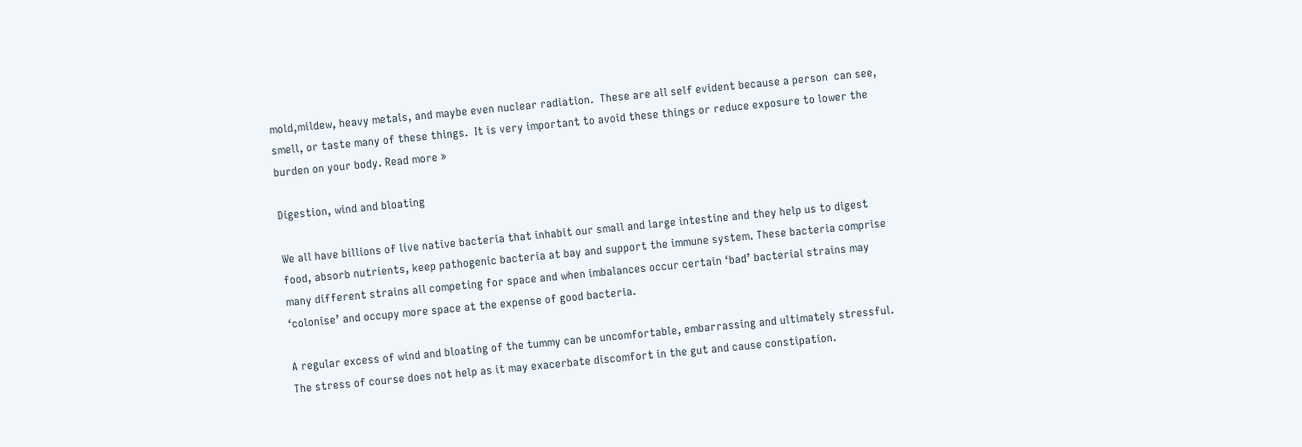mold,mildew, heavy metals, and maybe even nuclear radiation.  These are all self evident because a person  can see, smell, or taste many of these things.  It is very important to avoid these things or reduce exposure to lower the burden on your body. Read more »

Digestion, wind and bloating

We all have billions of live native bacteria that inhabit our small and large intestine and they help us to digest food, absorb nutrients, keep pathogenic bacteria at bay and support the immune system. These bacteria comprise many different strains all competing for space and when imbalances occur certain ‘bad’ bacterial strains may ‘colonise’ and occupy more space at the expense of good bacteria.

A regular excess of wind and bloating of the tummy can be uncomfortable, embarrassing and ultimately stressful. The stress of course does not help as it may exacerbate discomfort in the gut and cause constipation.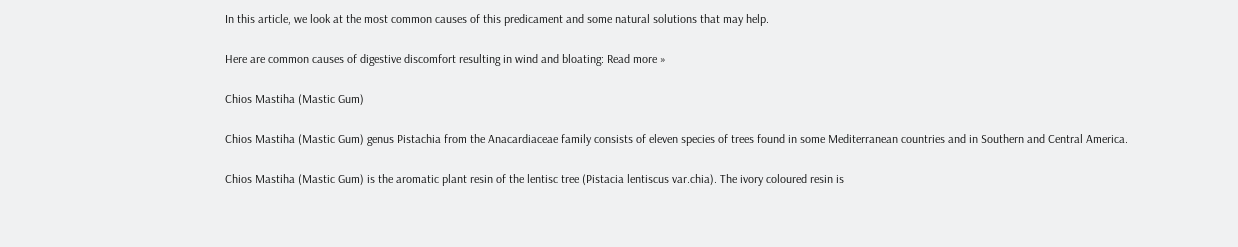In this article, we look at the most common causes of this predicament and some natural solutions that may help.

Here are common causes of digestive discomfort resulting in wind and bloating: Read more »

Chios Mastiha (Mastic Gum)

Chios Mastiha (Mastic Gum) genus Pistachia from the Anacardiaceae family consists of eleven species of trees found in some Mediterranean countries and in Southern and Central America.

Chios Mastiha (Mastic Gum) is the aromatic plant resin of the lentisc tree (Pistacia lentiscus var.chia). The ivory coloured resin is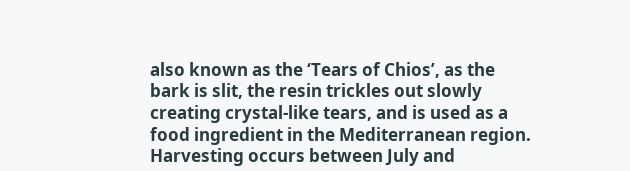also known as the ‘Tears of Chios’, as the bark is slit, the resin trickles out slowly creating crystal-like tears, and is used as a food ingredient in the Mediterranean region. Harvesting occurs between July and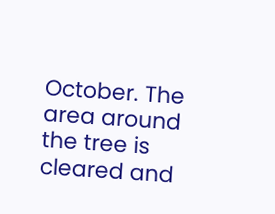October. The area around the tree is cleared and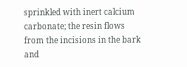sprinkled with inert calcium carbonate; the resin flows from the incisions in the bark and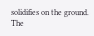solidifies on the ground. The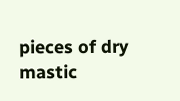pieces of dry mastic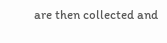are then collected and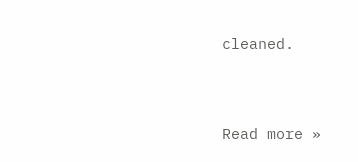cleaned.


Read more »